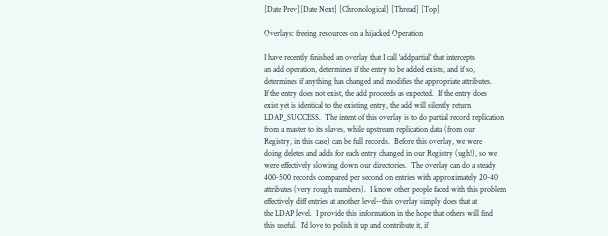[Date Prev][Date Next] [Chronological] [Thread] [Top]

Overlays: freeing resources on a hijacked Operation

I have recently finished an overlay that I call 'addpartial' that intercepts
an add operation, determines if the entry to be added exists, and if so,
determines if anything has changed and modifies the appropriate attributes.
If the entry does not exist, the add proceeds as expected.  If the entry does
exist yet is identical to the existing entry, the add will silently return
LDAP_SUCCESS.  The intent of this overlay is to do partial record replication
from a master to its slaves, while upstream replication data (from our
Registry, in this case) can be full records.  Before this overlay, we were
doing deletes and adds for each entry changed in our Registry (ugh!), so we
were effectively slowing down our directories.  The overlay can do a steady
400-500 records compared per second on entries with approximately 20-40
attributes (very rough numbers).  I know other people faced with this problem
effectively diff entries at another level--this overlay simply does that at
the LDAP level.  I provide this information in the hope that others will find
this useful.  I'd love to polish it up and contribute it, if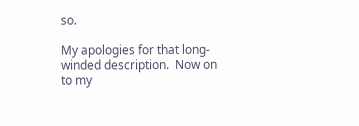so.

My apologies for that long-winded description.  Now on to my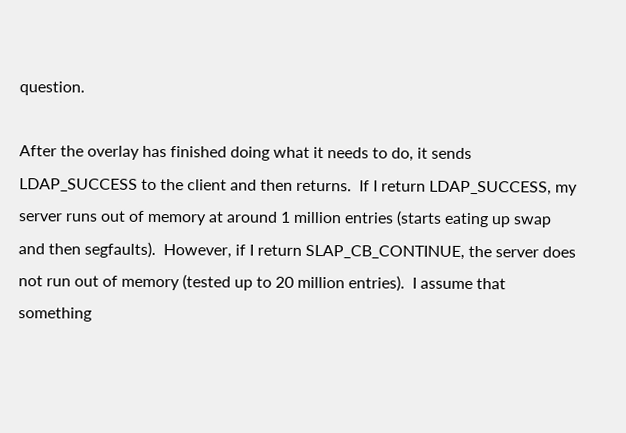question.

After the overlay has finished doing what it needs to do, it sends
LDAP_SUCCESS to the client and then returns.  If I return LDAP_SUCCESS, my
server runs out of memory at around 1 million entries (starts eating up swap
and then segfaults).  However, if I return SLAP_CB_CONTINUE, the server does
not run out of memory (tested up to 20 million entries).  I assume that
something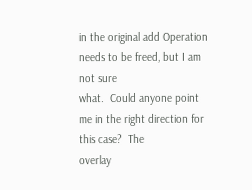in the original add Operation needs to be freed, but I am not sure
what.  Could anyone point me in the right direction for this case?  The
overlay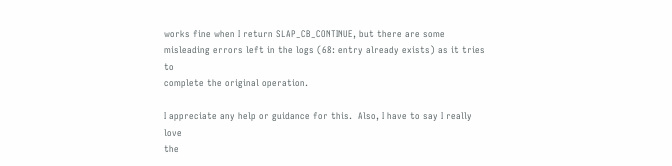works fine when I return SLAP_CB_CONTINUE, but there are some
misleading errors left in the logs (68: entry already exists) as it tries to
complete the original operation.

I appreciate any help or guidance for this.  Also, I have to say I really love
the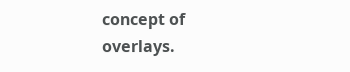concept of overlays.